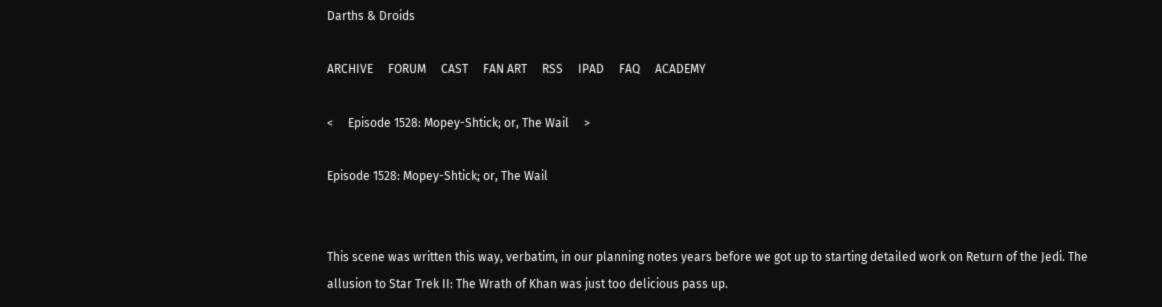Darths & Droids

ARCHIVE     FORUM     CAST     FAN ART     RSS     IPAD     FAQ     ACADEMY

<     Episode 1528: Mopey-Shtick; or, The Wail     >

Episode 1528: Mopey-Shtick; or, The Wail


This scene was written this way, verbatim, in our planning notes years before we got up to starting detailed work on Return of the Jedi. The allusion to Star Trek II: The Wrath of Khan was just too delicious pass up.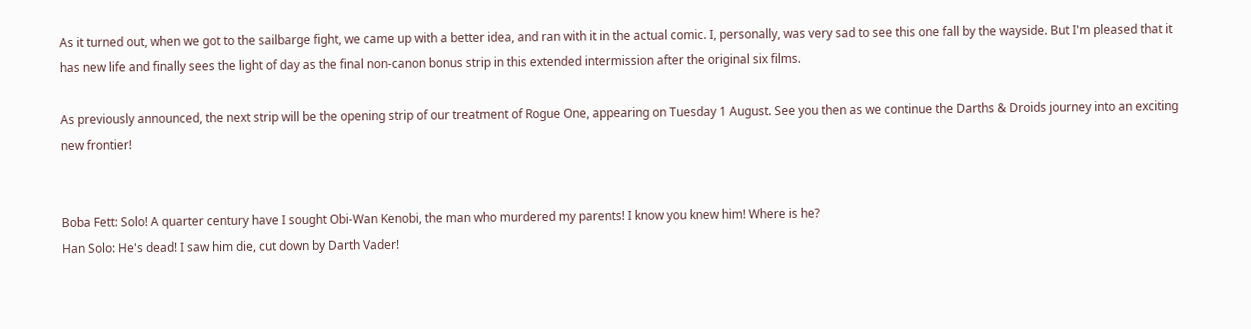As it turned out, when we got to the sailbarge fight, we came up with a better idea, and ran with it in the actual comic. I, personally, was very sad to see this one fall by the wayside. But I'm pleased that it has new life and finally sees the light of day as the final non-canon bonus strip in this extended intermission after the original six films.

As previously announced, the next strip will be the opening strip of our treatment of Rogue One, appearing on Tuesday 1 August. See you then as we continue the Darths & Droids journey into an exciting new frontier!


Boba Fett: Solo! A quarter century have I sought Obi-Wan Kenobi, the man who murdered my parents! I know you knew him! Where is he?
Han Solo: He's dead! I saw him die, cut down by Darth Vader!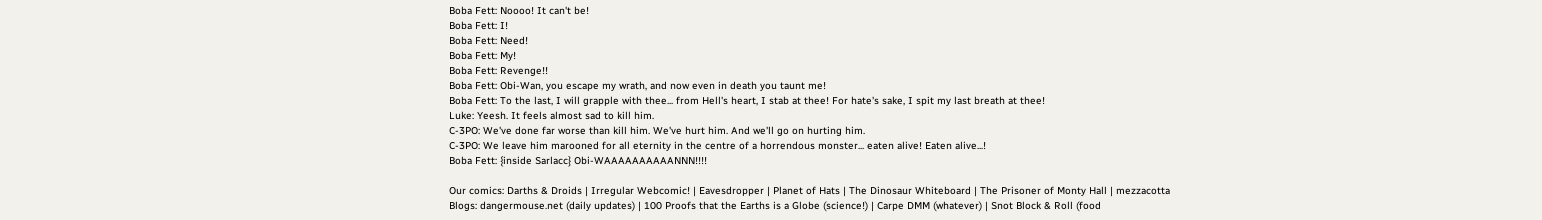Boba Fett: Noooo! It can't be!
Boba Fett: I!
Boba Fett: Need!
Boba Fett: My!
Boba Fett: Revenge!!
Boba Fett: Obi-Wan, you escape my wrath, and now even in death you taunt me!
Boba Fett: To the last, I will grapple with thee... from Hell's heart, I stab at thee! For hate's sake, I spit my last breath at thee!
Luke: Yeesh. It feels almost sad to kill him.
C-3PO: We've done far worse than kill him. We've hurt him. And we'll go on hurting him.
C-3PO: We leave him marooned for all eternity in the centre of a horrendous monster... eaten alive! Eaten alive...!
Boba Fett: {inside Sarlacc} Obi-WAAAAAAAAAANNN!!!!

Our comics: Darths & Droids | Irregular Webcomic! | Eavesdropper | Planet of Hats | The Dinosaur Whiteboard | The Prisoner of Monty Hall | mezzacotta
Blogs: dangermouse.net (daily updates) | 100 Proofs that the Earths is a Globe (science!) | Carpe DMM (whatever) | Snot Block & Roll (food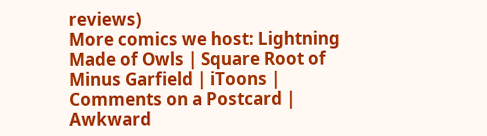reviews)
More comics we host: Lightning Made of Owls | Square Root of Minus Garfield | iToons | Comments on a Postcard | Awkward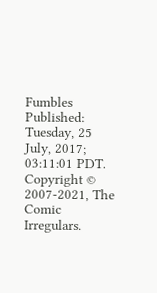Fumbles
Published: Tuesday, 25 July, 2017; 03:11:01 PDT.
Copyright © 2007-2021, The Comic Irregulars.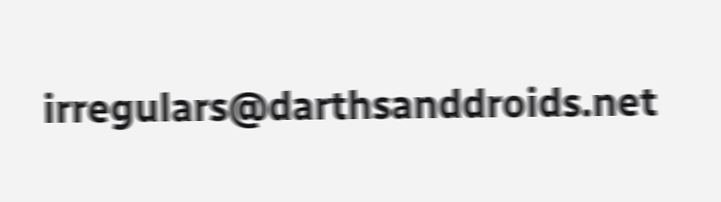irregulars@darthsanddroids.net